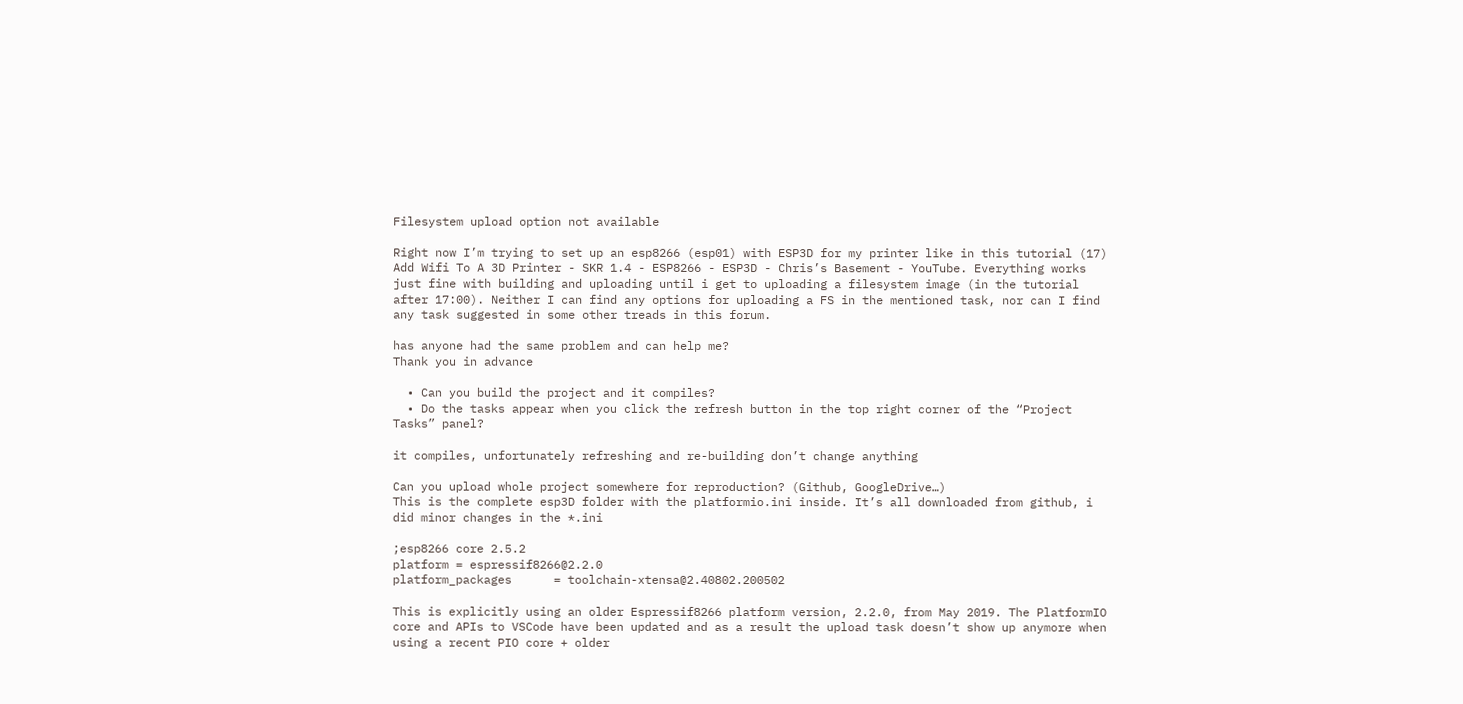Filesystem upload option not available

Right now I’m trying to set up an esp8266 (esp01) with ESP3D for my printer like in this tutorial (17) Add Wifi To A 3D Printer - SKR 1.4 - ESP8266 - ESP3D - Chris’s Basement - YouTube. Everything works just fine with building and uploading until i get to uploading a filesystem image (in the tutorial after 17:00). Neither I can find any options for uploading a FS in the mentioned task, nor can I find any task suggested in some other treads in this forum.

has anyone had the same problem and can help me?
Thank you in advance

  • Can you build the project and it compiles?
  • Do the tasks appear when you click the refresh button in the top right corner of the “Project Tasks” panel?

it compiles, unfortunately refreshing and re-building don’t change anything

Can you upload whole project somewhere for reproduction? (Github, GoogleDrive…)
This is the complete esp3D folder with the platformio.ini inside. It’s all downloaded from github, i did minor changes in the *.ini

;esp8266 core 2.5.2
platform = espressif8266@2.2.0
platform_packages      = toolchain-xtensa@2.40802.200502

This is explicitly using an older Espressif8266 platform version, 2.2.0, from May 2019. The PlatformIO core and APIs to VSCode have been updated and as a result the upload task doesn’t show up anymore when using a recent PIO core + older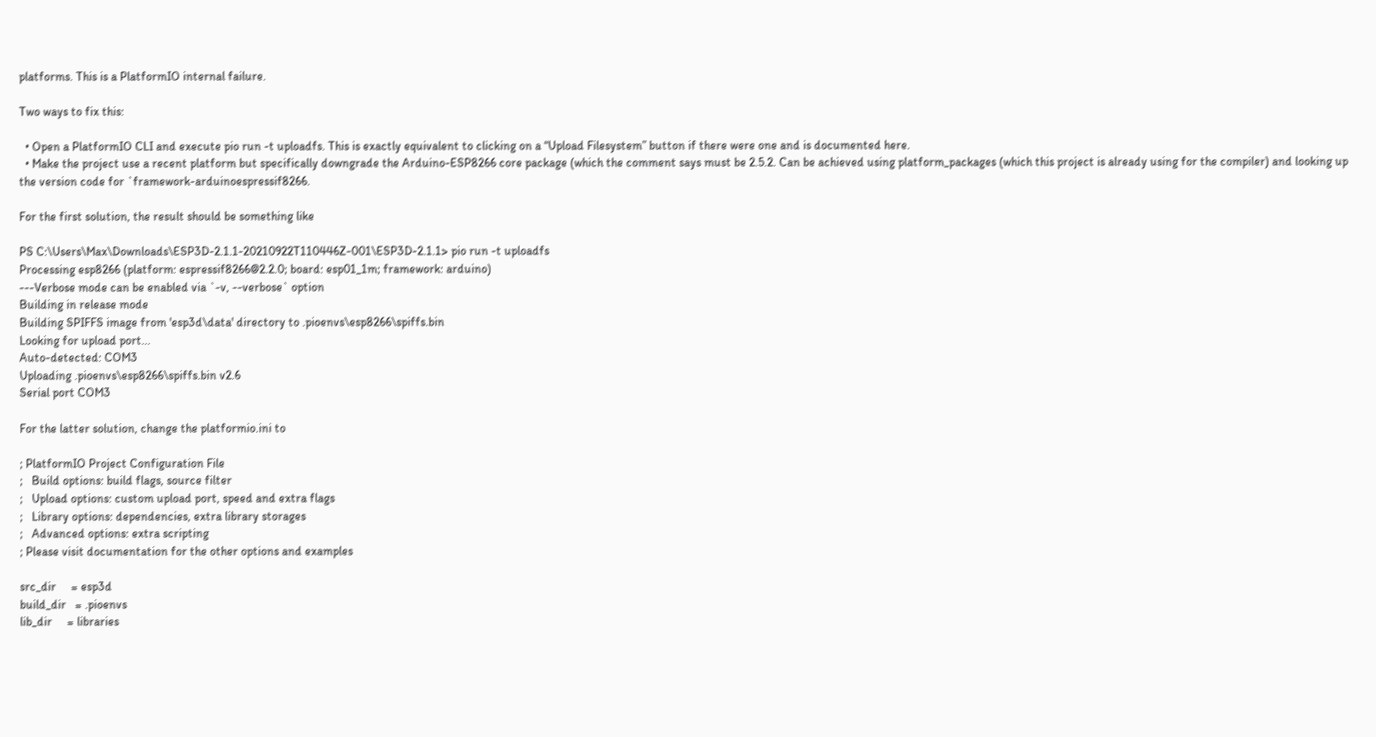platforms. This is a PlatformIO internal failure.

Two ways to fix this:

  • Open a PlatformIO CLI and execute pio run -t uploadfs. This is exactly equivalent to clicking on a “Upload Filesystem” button if there were one and is documented here.
  • Make the project use a recent platform but specifically downgrade the Arduino-ESP8266 core package (which the comment says must be 2.5.2. Can be achieved using platform_packages (which this project is already using for the compiler) and looking up the version code for `framework-arduinoespressif8266.

For the first solution, the result should be something like

PS C:\Users\Max\Downloads\ESP3D-2.1.1-20210922T110446Z-001\ESP3D-2.1.1> pio run -t uploadfs
Processing esp8266 (platform: espressif8266@2.2.0; board: esp01_1m; framework: arduino)
---Verbose mode can be enabled via `-v, --verbose` option
Building in release mode
Building SPIFFS image from 'esp3d\data' directory to .pioenvs\esp8266\spiffs.bin
Looking for upload port...
Auto-detected: COM3
Uploading .pioenvs\esp8266\spiffs.bin v2.6
Serial port COM3

For the latter solution, change the platformio.ini to

; PlatformIO Project Configuration File
;   Build options: build flags, source filter
;   Upload options: custom upload port, speed and extra flags
;   Library options: dependencies, extra library storages
;   Advanced options: extra scripting
; Please visit documentation for the other options and examples

src_dir     = esp3d
build_dir   = .pioenvs
lib_dir     = libraries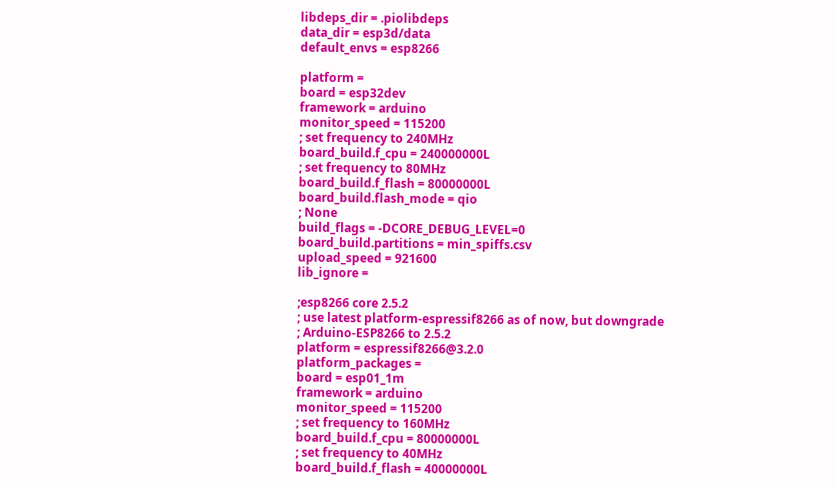libdeps_dir = .piolibdeps
data_dir = esp3d/data
default_envs = esp8266

platform =
board = esp32dev
framework = arduino
monitor_speed = 115200
; set frequency to 240MHz
board_build.f_cpu = 240000000L
; set frequency to 80MHz
board_build.f_flash = 80000000L
board_build.flash_mode = qio
; None
build_flags = -DCORE_DEBUG_LEVEL=0
board_build.partitions = min_spiffs.csv
upload_speed = 921600
lib_ignore =

;esp8266 core 2.5.2
; use latest platform-espressif8266 as of now, but downgrade
; Arduino-ESP8266 to 2.5.2
platform = espressif8266@3.2.0
platform_packages =
board = esp01_1m
framework = arduino
monitor_speed = 115200
; set frequency to 160MHz
board_build.f_cpu = 80000000L
; set frequency to 40MHz
board_build.f_flash = 40000000L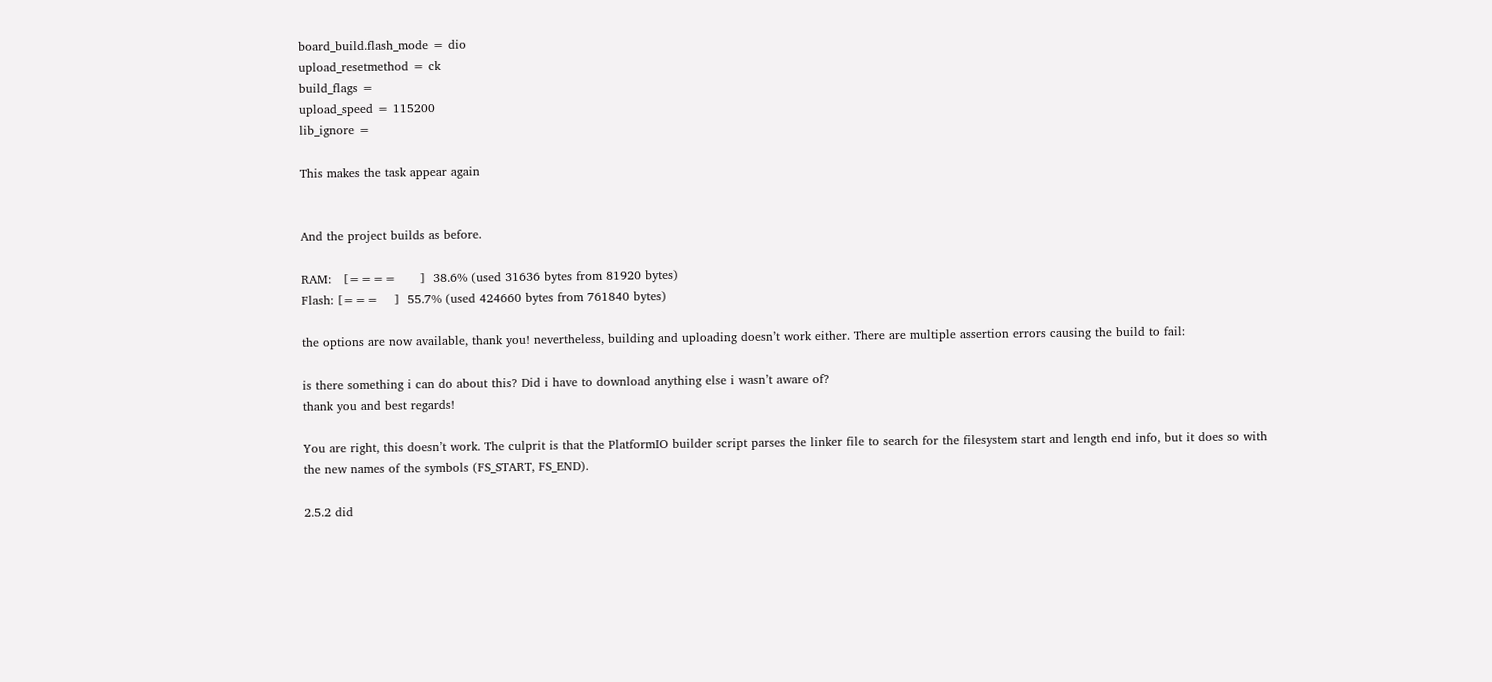board_build.flash_mode = dio
upload_resetmethod = ck
build_flags =
upload_speed = 115200
lib_ignore =

This makes the task appear again


And the project builds as before.

RAM:   [====      ]  38.6% (used 31636 bytes from 81920 bytes)
Flash: [===    ]  55.7% (used 424660 bytes from 761840 bytes)

the options are now available, thank you! nevertheless, building and uploading doesn’t work either. There are multiple assertion errors causing the build to fail:

is there something i can do about this? Did i have to download anything else i wasn’t aware of?
thank you and best regards!

You are right, this doesn’t work. The culprit is that the PlatformIO builder script parses the linker file to search for the filesystem start and length end info, but it does so with the new names of the symbols (FS_START, FS_END).

2.5.2 did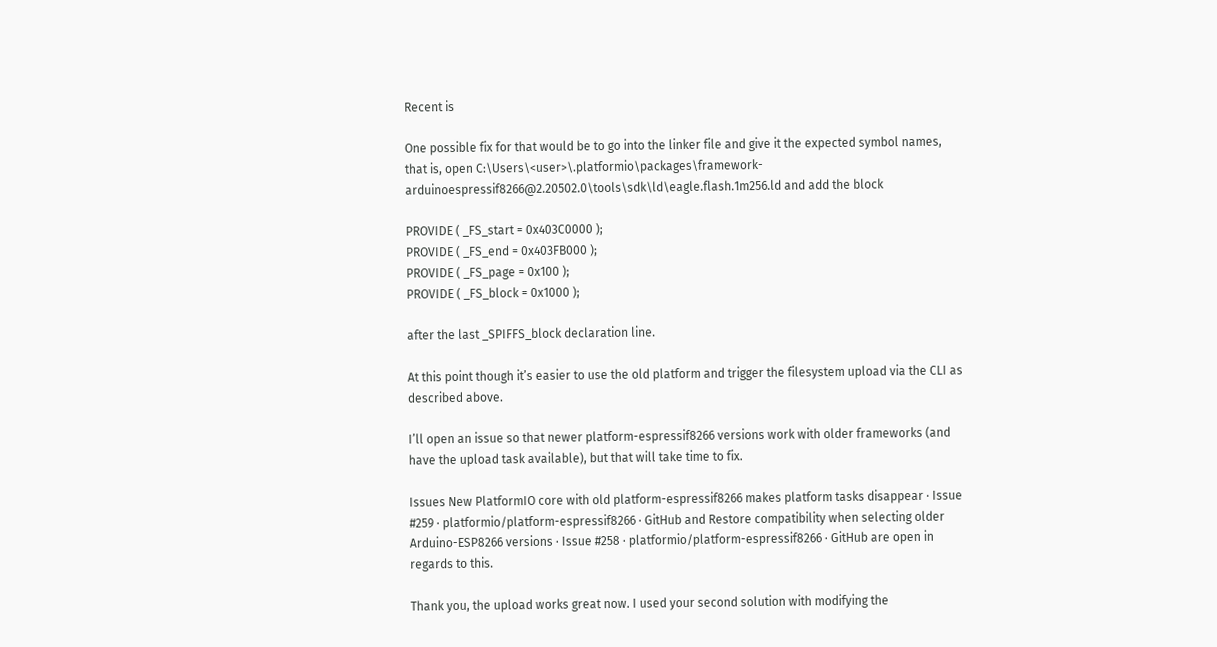Recent is

One possible fix for that would be to go into the linker file and give it the expected symbol names, that is, open C:\Users\<user>\.platformio\packages\framework-arduinoespressif8266@2.20502.0\tools\sdk\ld\eagle.flash.1m256.ld and add the block

PROVIDE ( _FS_start = 0x403C0000 );
PROVIDE ( _FS_end = 0x403FB000 );
PROVIDE ( _FS_page = 0x100 );
PROVIDE ( _FS_block = 0x1000 );

after the last _SPIFFS_block declaration line.

At this point though it’s easier to use the old platform and trigger the filesystem upload via the CLI as described above.

I’ll open an issue so that newer platform-espressif8266 versions work with older frameworks (and have the upload task available), but that will take time to fix.

Issues New PlatformIO core with old platform-espressif8266 makes platform tasks disappear · Issue #259 · platformio/platform-espressif8266 · GitHub and Restore compatibility when selecting older Arduino-ESP8266 versions · Issue #258 · platformio/platform-espressif8266 · GitHub are open in regards to this.

Thank you, the upload works great now. I used your second solution with modifying the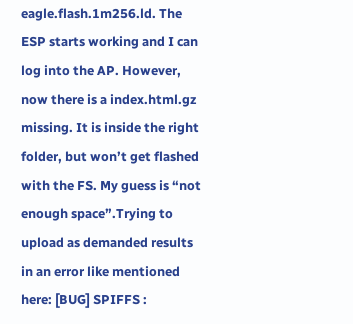eagle.flash.1m256.ld. The ESP starts working and I can log into the AP. However, now there is a index.html.gz missing. It is inside the right folder, but won’t get flashed with the FS. My guess is “not enough space”.Trying to upload as demanded results in an error like mentioned here: [BUG] SPIFFS :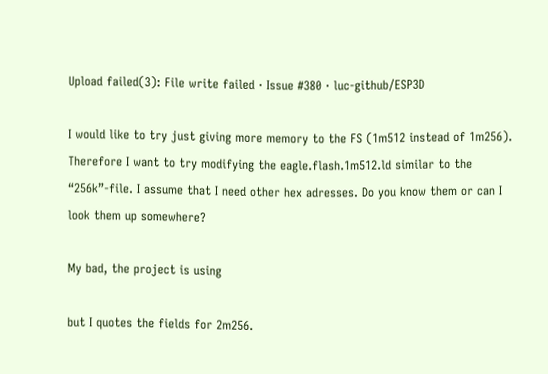Upload failed(3): File write failed · Issue #380 · luc-github/ESP3D

I would like to try just giving more memory to the FS (1m512 instead of 1m256). Therefore I want to try modifying the eagle.flash.1m512.ld similar to the “256k”-file. I assume that I need other hex adresses. Do you know them or can I look them up somewhere?

My bad, the project is using

but I quotes the fields for 2m256.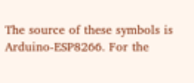The source of these symbols is Arduino-ESP8266. For the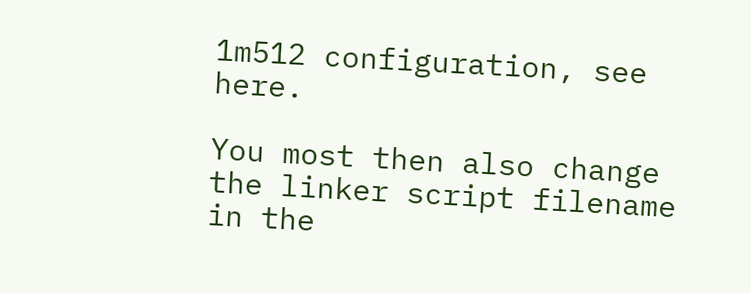1m512 configuration, see here.

You most then also change the linker script filename in the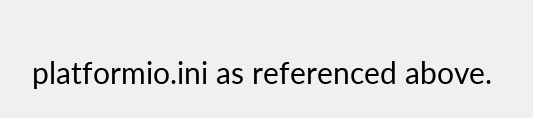platformio.ini as referenced above.